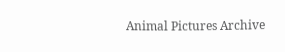Animal Pictures Archive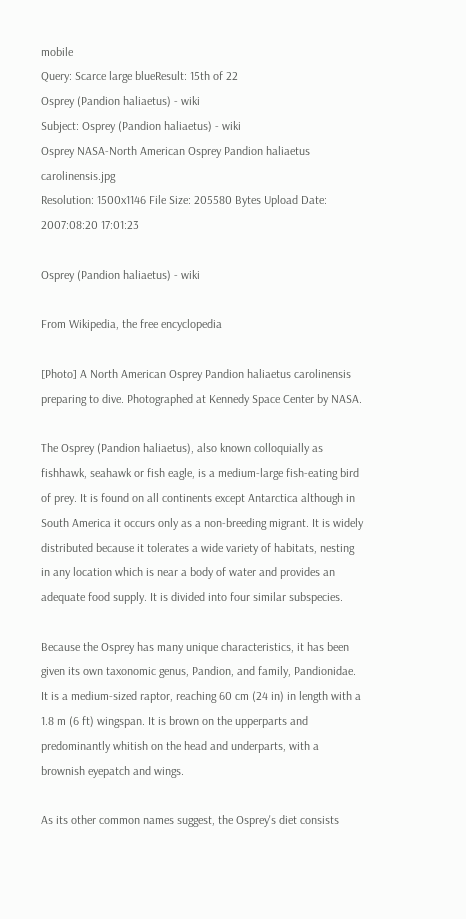mobile
Query: Scarce large blueResult: 15th of 22
Osprey (Pandion haliaetus) - wiki
Subject: Osprey (Pandion haliaetus) - wiki
Osprey NASA-North American Osprey Pandion haliaetus carolinensis.jpg
Resolution: 1500x1146 File Size: 205580 Bytes Upload Date: 2007:08:20 17:01:23

Osprey (Pandion haliaetus) - wiki

From Wikipedia, the free encyclopedia

[Photo] A North American Osprey Pandion haliaetus carolinensis preparing to dive. Photographed at Kennedy Space Center by NASA.

The Osprey (Pandion haliaetus), also known colloquially as fishhawk, seahawk or fish eagle, is a medium-large fish-eating bird of prey. It is found on all continents except Antarctica although in South America it occurs only as a non-breeding migrant. It is widely distributed because it tolerates a wide variety of habitats, nesting in any location which is near a body of water and provides an adequate food supply. It is divided into four similar subspecies.

Because the Osprey has many unique characteristics, it has been given its own taxonomic genus, Pandion, and family, Pandionidae. It is a medium-sized raptor, reaching 60 cm (24 in) in length with a 1.8 m (6 ft) wingspan. It is brown on the upperparts and predominantly whitish on the head and underparts, with a brownish eyepatch and wings.

As its other common names suggest, the Osprey's diet consists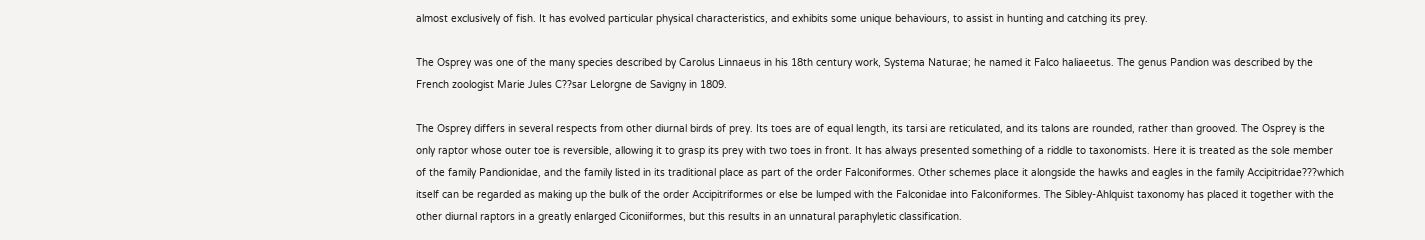almost exclusively of fish. It has evolved particular physical characteristics, and exhibits some unique behaviours, to assist in hunting and catching its prey.

The Osprey was one of the many species described by Carolus Linnaeus in his 18th century work, Systema Naturae; he named it Falco haliaeetus. The genus Pandion was described by the French zoologist Marie Jules C??sar Lelorgne de Savigny in 1809.

The Osprey differs in several respects from other diurnal birds of prey. Its toes are of equal length, its tarsi are reticulated, and its talons are rounded, rather than grooved. The Osprey is the only raptor whose outer toe is reversible, allowing it to grasp its prey with two toes in front. It has always presented something of a riddle to taxonomists. Here it is treated as the sole member of the family Pandionidae, and the family listed in its traditional place as part of the order Falconiformes. Other schemes place it alongside the hawks and eagles in the family Accipitridae???which itself can be regarded as making up the bulk of the order Accipitriformes or else be lumped with the Falconidae into Falconiformes. The Sibley-Ahlquist taxonomy has placed it together with the other diurnal raptors in a greatly enlarged Ciconiiformes, but this results in an unnatural paraphyletic classification.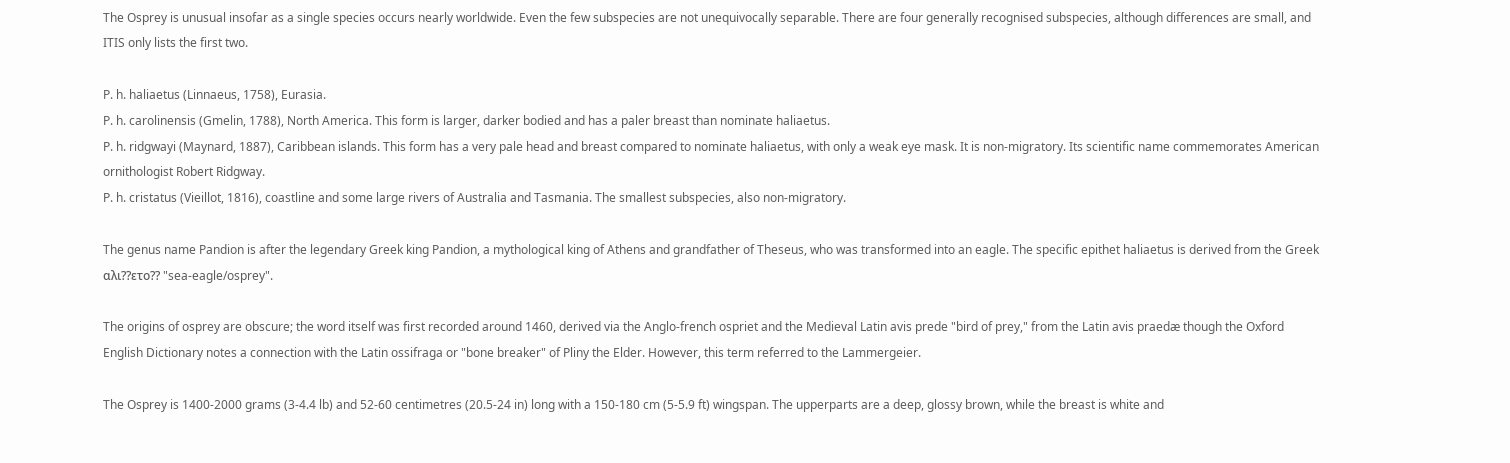The Osprey is unusual insofar as a single species occurs nearly worldwide. Even the few subspecies are not unequivocally separable. There are four generally recognised subspecies, although differences are small, and ITIS only lists the first two.

P. h. haliaetus (Linnaeus, 1758), Eurasia.
P. h. carolinensis (Gmelin, 1788), North America. This form is larger, darker bodied and has a paler breast than nominate haliaetus.
P. h. ridgwayi (Maynard, 1887), Caribbean islands. This form has a very pale head and breast compared to nominate haliaetus, with only a weak eye mask. It is non-migratory. Its scientific name commemorates American ornithologist Robert Ridgway.
P. h. cristatus (Vieillot, 1816), coastline and some large rivers of Australia and Tasmania. The smallest subspecies, also non-migratory.

The genus name Pandion is after the legendary Greek king Pandion, a mythological king of Athens and grandfather of Theseus, who was transformed into an eagle. The specific epithet haliaetus is derived from the Greek αλι??ετο?? "sea-eagle/osprey".

The origins of osprey are obscure; the word itself was first recorded around 1460, derived via the Anglo-french ospriet and the Medieval Latin avis prede "bird of prey," from the Latin avis praedæ though the Oxford English Dictionary notes a connection with the Latin ossifraga or "bone breaker" of Pliny the Elder. However, this term referred to the Lammergeier.

The Osprey is 1400-2000 grams (3-4.4 lb) and 52-60 centimetres (20.5-24 in) long with a 150-180 cm (5-5.9 ft) wingspan. The upperparts are a deep, glossy brown, while the breast is white and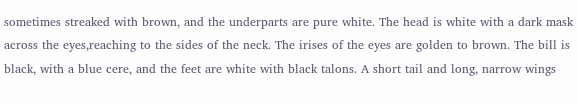sometimes streaked with brown, and the underparts are pure white. The head is white with a dark mask across the eyes,reaching to the sides of the neck. The irises of the eyes are golden to brown. The bill is black, with a blue cere, and the feet are white with black talons. A short tail and long, narrow wings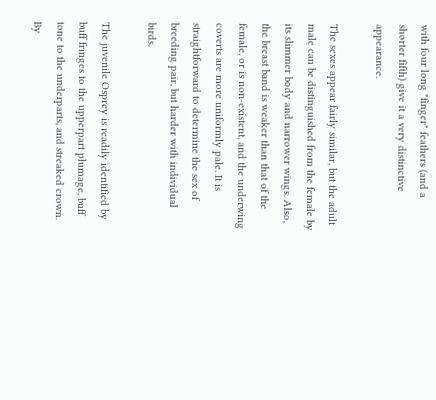with four long "finger" feathers (and a shorter fifth) give it a very distinctive appearance.

The sexes appear fairly similar, but the adult male can be distinguished from the female by its slimmer body and narrower wings. Also, the breast band is weaker than that of the female, or is non-existent, and the underwing coverts are more uniformly pale. It is straightforward to determine the sex of breeding pair, but harder with individual birds.

The juvenile Osprey is readily identified by buff fringes to the upperpart plumage, buff tone to the underparts, and streaked crown. By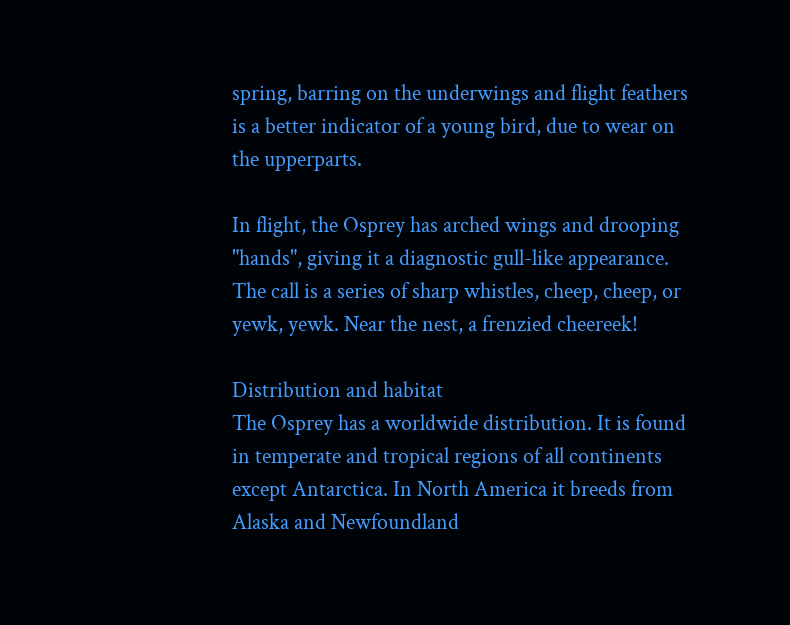spring, barring on the underwings and flight feathers is a better indicator of a young bird, due to wear on the upperparts.

In flight, the Osprey has arched wings and drooping "hands", giving it a diagnostic gull-like appearance. The call is a series of sharp whistles, cheep, cheep, or yewk, yewk. Near the nest, a frenzied cheereek!

Distribution and habitat
The Osprey has a worldwide distribution. It is found in temperate and tropical regions of all continents except Antarctica. In North America it breeds from Alaska and Newfoundland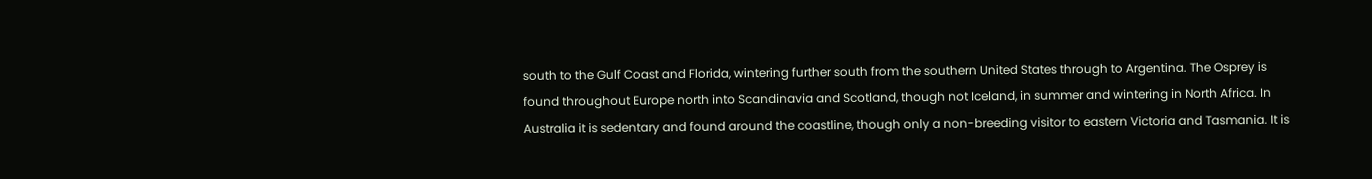south to the Gulf Coast and Florida, wintering further south from the southern United States through to Argentina. The Osprey is found throughout Europe north into Scandinavia and Scotland, though not Iceland, in summer and wintering in North Africa. In Australia it is sedentary and found around the coastline, though only a non-breeding visitor to eastern Victoria and Tasmania. It is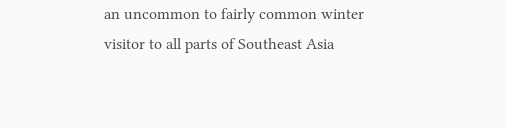an uncommon to fairly common winter visitor to all parts of Southeast Asia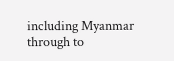including Myanmar through to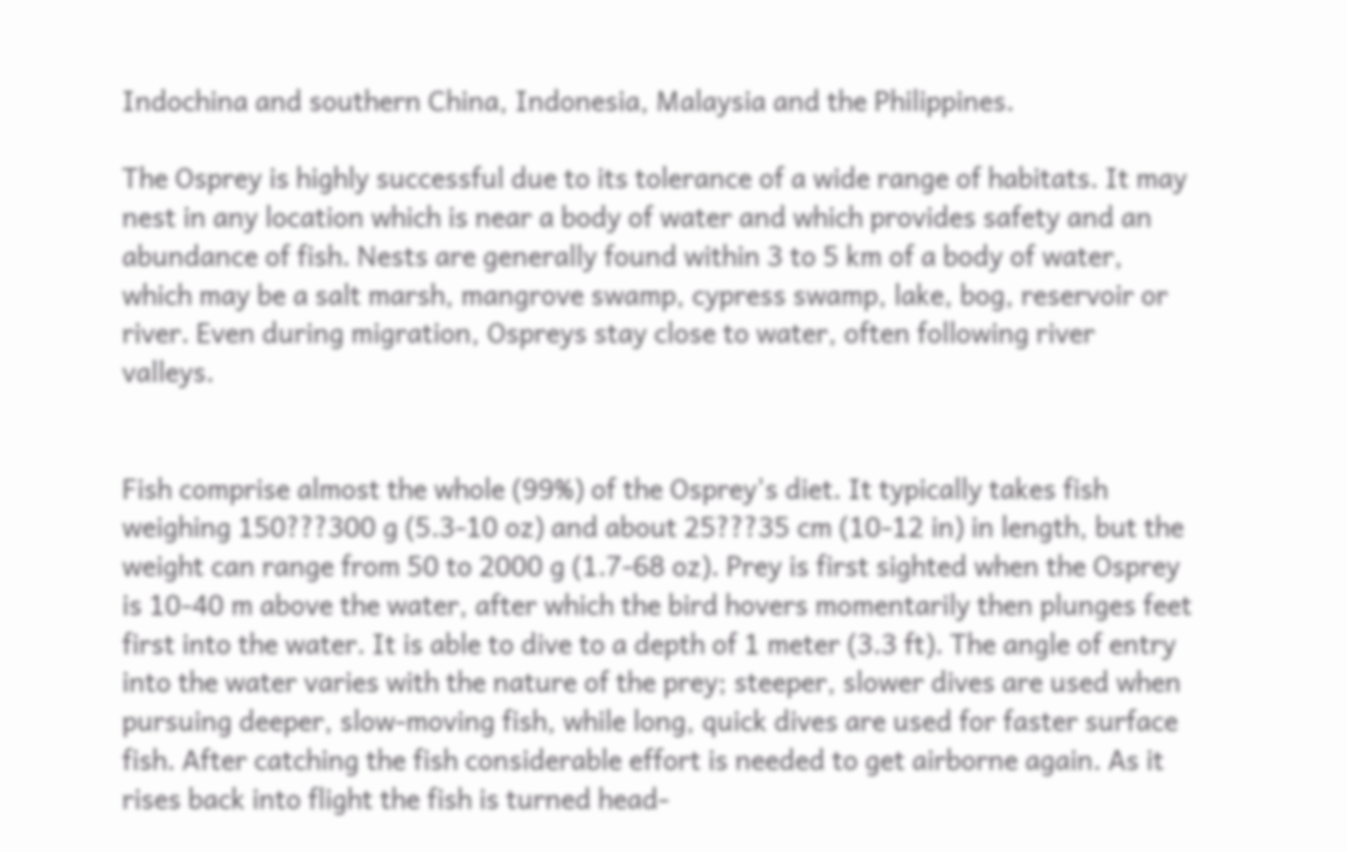Indochina and southern China, Indonesia, Malaysia and the Philippines.

The Osprey is highly successful due to its tolerance of a wide range of habitats. It may nest in any location which is near a body of water and which provides safety and an abundance of fish. Nests are generally found within 3 to 5 km of a body of water, which may be a salt marsh, mangrove swamp, cypress swamp, lake, bog, reservoir or river. Even during migration, Ospreys stay close to water, often following river valleys.


Fish comprise almost the whole (99%) of the Osprey's diet. It typically takes fish weighing 150???300 g (5.3-10 oz) and about 25???35 cm (10-12 in) in length, but the weight can range from 50 to 2000 g (1.7-68 oz). Prey is first sighted when the Osprey is 10-40 m above the water, after which the bird hovers momentarily then plunges feet first into the water. It is able to dive to a depth of 1 meter (3.3 ft). The angle of entry into the water varies with the nature of the prey; steeper, slower dives are used when pursuing deeper, slow-moving fish, while long, quick dives are used for faster surface fish. After catching the fish considerable effort is needed to get airborne again. As it rises back into flight the fish is turned head-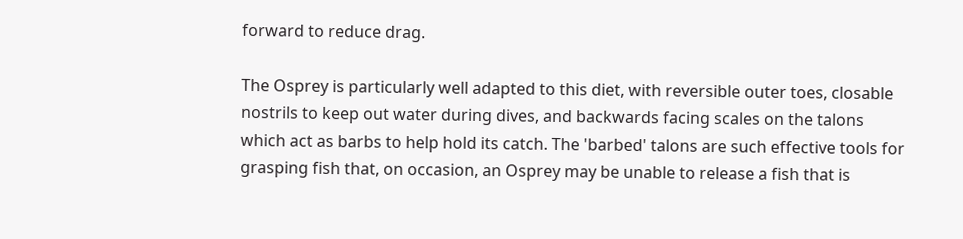forward to reduce drag.

The Osprey is particularly well adapted to this diet, with reversible outer toes, closable nostrils to keep out water during dives, and backwards facing scales on the talons which act as barbs to help hold its catch. The 'barbed' talons are such effective tools for grasping fish that, on occasion, an Osprey may be unable to release a fish that is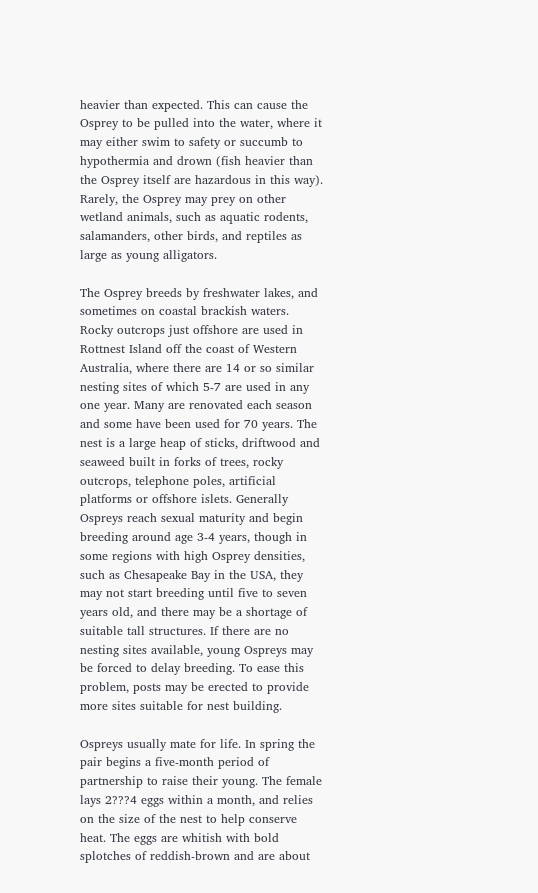heavier than expected. This can cause the Osprey to be pulled into the water, where it may either swim to safety or succumb to hypothermia and drown (fish heavier than the Osprey itself are hazardous in this way). Rarely, the Osprey may prey on other wetland animals, such as aquatic rodents, salamanders, other birds, and reptiles as large as young alligators.

The Osprey breeds by freshwater lakes, and sometimes on coastal brackish waters. Rocky outcrops just offshore are used in Rottnest Island off the coast of Western Australia, where there are 14 or so similar nesting sites of which 5-7 are used in any one year. Many are renovated each season and some have been used for 70 years. The nest is a large heap of sticks, driftwood and seaweed built in forks of trees, rocky outcrops, telephone poles, artificial platforms or offshore islets. Generally Ospreys reach sexual maturity and begin breeding around age 3-4 years, though in some regions with high Osprey densities, such as Chesapeake Bay in the USA, they may not start breeding until five to seven years old, and there may be a shortage of suitable tall structures. If there are no nesting sites available, young Ospreys may be forced to delay breeding. To ease this problem, posts may be erected to provide more sites suitable for nest building.

Ospreys usually mate for life. In spring the pair begins a five-month period of partnership to raise their young. The female lays 2???4 eggs within a month, and relies on the size of the nest to help conserve heat. The eggs are whitish with bold splotches of reddish-brown and are about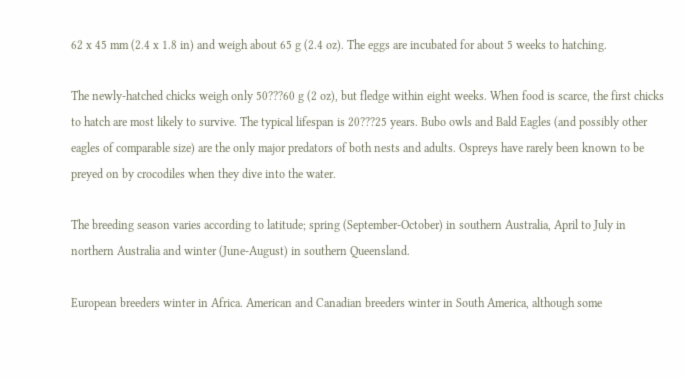62 x 45 mm (2.4 x 1.8 in) and weigh about 65 g (2.4 oz). The eggs are incubated for about 5 weeks to hatching.

The newly-hatched chicks weigh only 50???60 g (2 oz), but fledge within eight weeks. When food is scarce, the first chicks to hatch are most likely to survive. The typical lifespan is 20???25 years. Bubo owls and Bald Eagles (and possibly other eagles of comparable size) are the only major predators of both nests and adults. Ospreys have rarely been known to be preyed on by crocodiles when they dive into the water.

The breeding season varies according to latitude; spring (September-October) in southern Australia, April to July in northern Australia and winter (June-August) in southern Queensland.

European breeders winter in Africa. American and Canadian breeders winter in South America, although some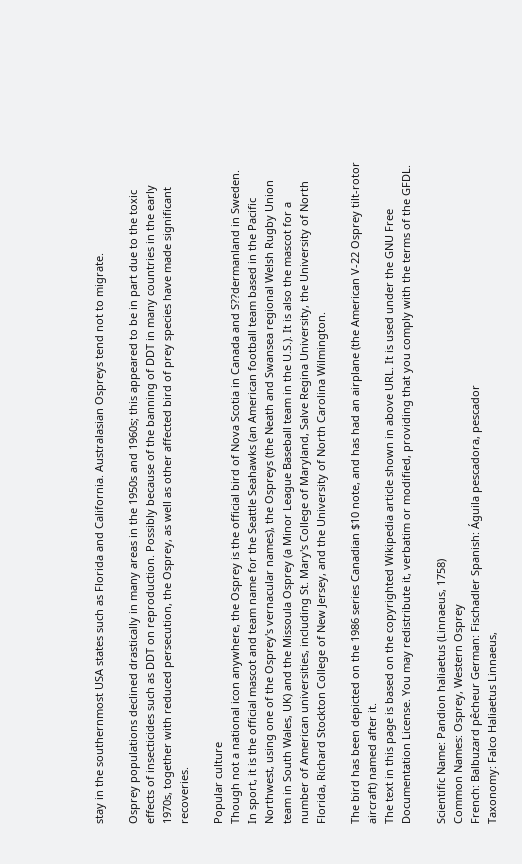stay in the southernmost USA states such as Florida and California. Australasian Ospreys tend not to migrate.

Osprey populations declined drastically in many areas in the 1950s and 1960s; this appeared to be in part due to the toxic effects of insecticides such as DDT on reproduction. Possibly because of the banning of DDT in many countries in the early 1970s, together with reduced persecution, the Osprey, as well as other affected bird of prey species have made significant recoveries.

Popular culture
Though not a national icon anywhere, the Osprey is the official bird of Nova Scotia in Canada and S??dermanland in Sweden. In sport, it is the official mascot and team name for the Seattle Seahawks (an American football team based in the Pacific Northwest, using one of the Osprey's vernacular names), the Ospreys (the Neath and Swansea regional Welsh Rugby Union team in South Wales, UK) and the Missoula Osprey (a Minor League Baseball team in the U.S.). It is also the mascot for a number of American universities, including St. Mary's College of Maryland, Salve Regina University, the University of North Florida, Richard Stockton College of New Jersey, and the University of North Carolina Wilmington.

The bird has been depicted on the 1986 series Canadian $10 note, and has had an airplane (the American V-22 Osprey tilt-rotor aircraft) named after it.
The text in this page is based on the copyrighted Wikipedia article shown in above URL. It is used under the GNU Free Documentation License. You may redistribute it, verbatim or modified, providing that you comply with the terms of the GFDL.

Scientific Name: Pandion haliaetus (Linnaeus, 1758)
Common Names: Osprey, Western Osprey
French: Balbuzard pêcheur German: Fischadler Spanish: Águila pescadora, pescador
Taxonomy: Falco Haliaetus Linnaeus,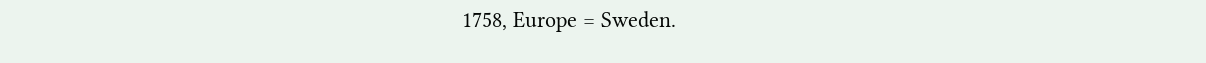1758, Europe = Sweden.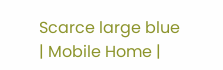Scarce large blue
| Mobile Home |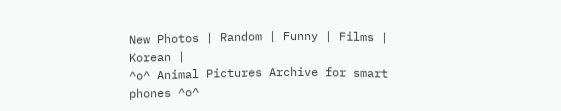New Photos | Random | Funny | Films | Korean |
^o^ Animal Pictures Archive for smart phones ^o^